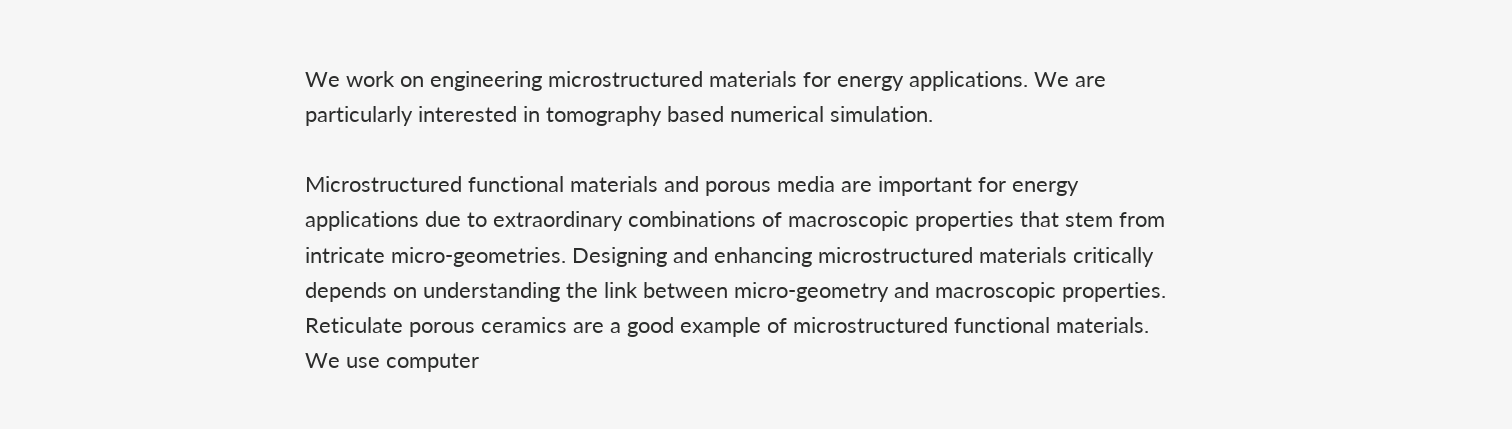We work on engineering microstructured materials for energy applications. We are particularly interested in tomography based numerical simulation.

Microstructured functional materials and porous media are important for energy applications due to extraordinary combinations of macroscopic properties that stem from intricate micro-geometries. Designing and enhancing microstructured materials critically depends on understanding the link between micro-geometry and macroscopic properties. Reticulate porous ceramics are a good example of microstructured functional materials. We use computer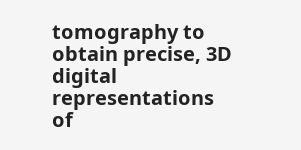tomography to obtain precise, 3D digital representations of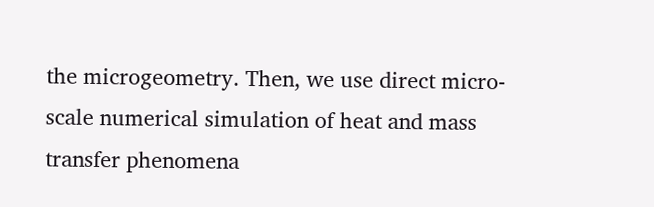the microgeometry. Then, we use direct micro-scale numerical simulation of heat and mass transfer phenomena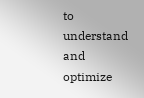to understand and optimize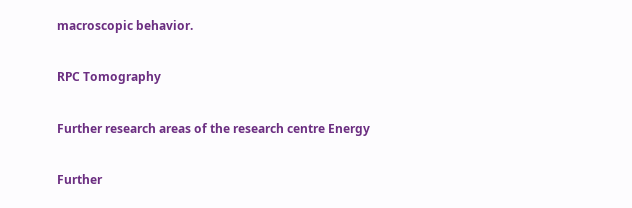macroscopic behavior.

RPC Tomography

Further research areas of the research centre Energy

Further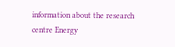information about the research centre Energy